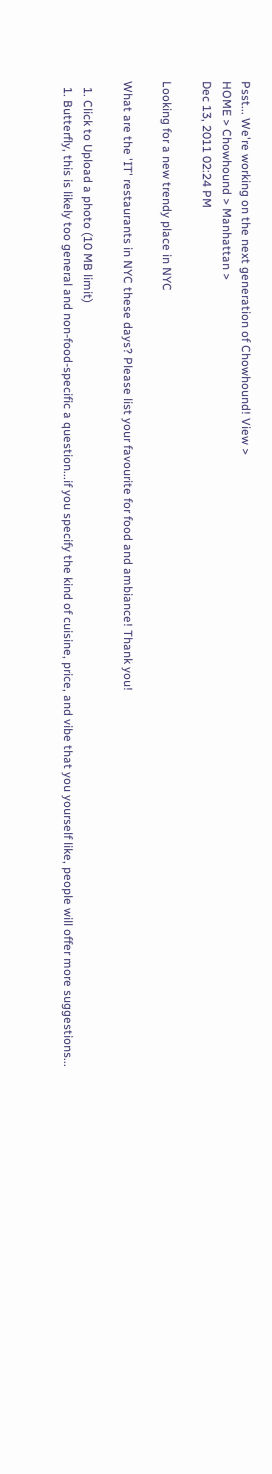Psst... We're working on the next generation of Chowhound! View >
HOME > Chowhound > Manhattan >
Dec 13, 2011 02:24 PM

Looking for a new trendy place in NYC

What are the 'IT' restaurants in NYC these days? Please list your favourite for food and ambiance! Thank you!

  1. Click to Upload a photo (10 MB limit)
  1. Butterfly, this is likely too general and non-food-specific a question...if you specify the kind of cuisine, price, and vibe that you yourself like, people will offer more suggestions...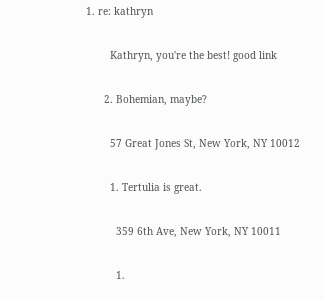1. re: kathryn

        Kathryn, you're the best! good link

      2. Bohemian, maybe?

        57 Great Jones St, New York, NY 10012

        1. Tertulia is great.

          359 6th Ave, New York, NY 10011

          1.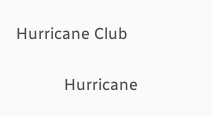Hurricane Club

            Hurricane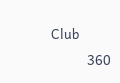Club
            360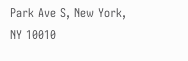Park Ave S, New York, NY 10010